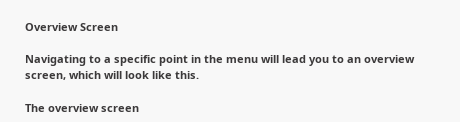Overview Screen

Navigating to a specific point in the menu will lead you to an overview screen, which will look like this.

The overview screen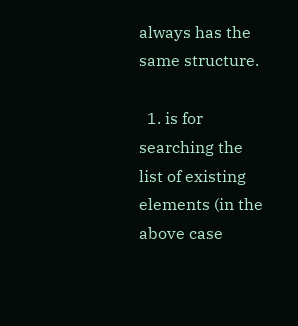always has the same structure.

  1. is for searching the list of existing elements (in the above case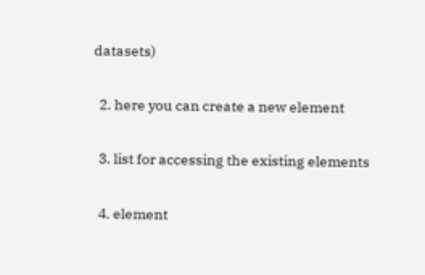datasets)

  2. here you can create a new element

  3. list for accessing the existing elements

  4. element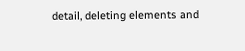detail, deleting elements and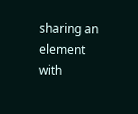sharing an element with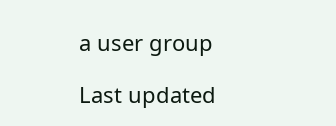a user group

Last updated